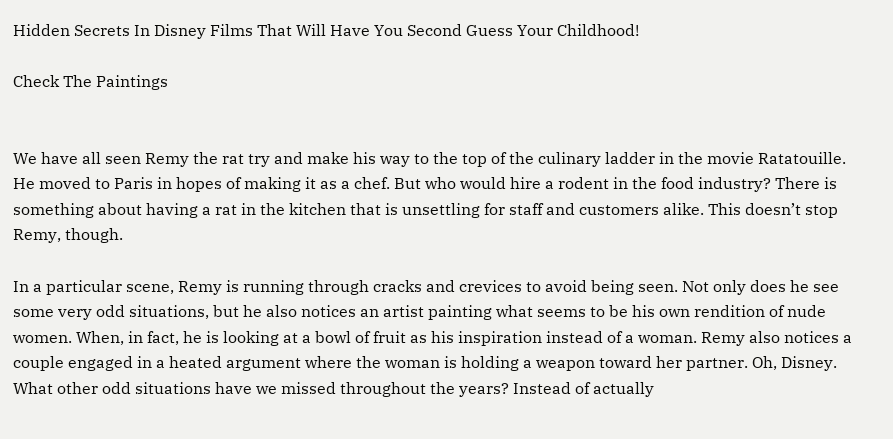Hidden Secrets In Disney Films That Will Have You Second Guess Your Childhood!

Check The Paintings


We have all seen Remy the rat try and make his way to the top of the culinary ladder in the movie Ratatouille. He moved to Paris in hopes of making it as a chef. But who would hire a rodent in the food industry? There is something about having a rat in the kitchen that is unsettling for staff and customers alike. This doesn’t stop Remy, though.

In a particular scene, Remy is running through cracks and crevices to avoid being seen. Not only does he see some very odd situations, but he also notices an artist painting what seems to be his own rendition of nude women. When, in fact, he is looking at a bowl of fruit as his inspiration instead of a woman. Remy also notices a couple engaged in a heated argument where the woman is holding a weapon toward her partner. Oh, Disney. What other odd situations have we missed throughout the years? Instead of actually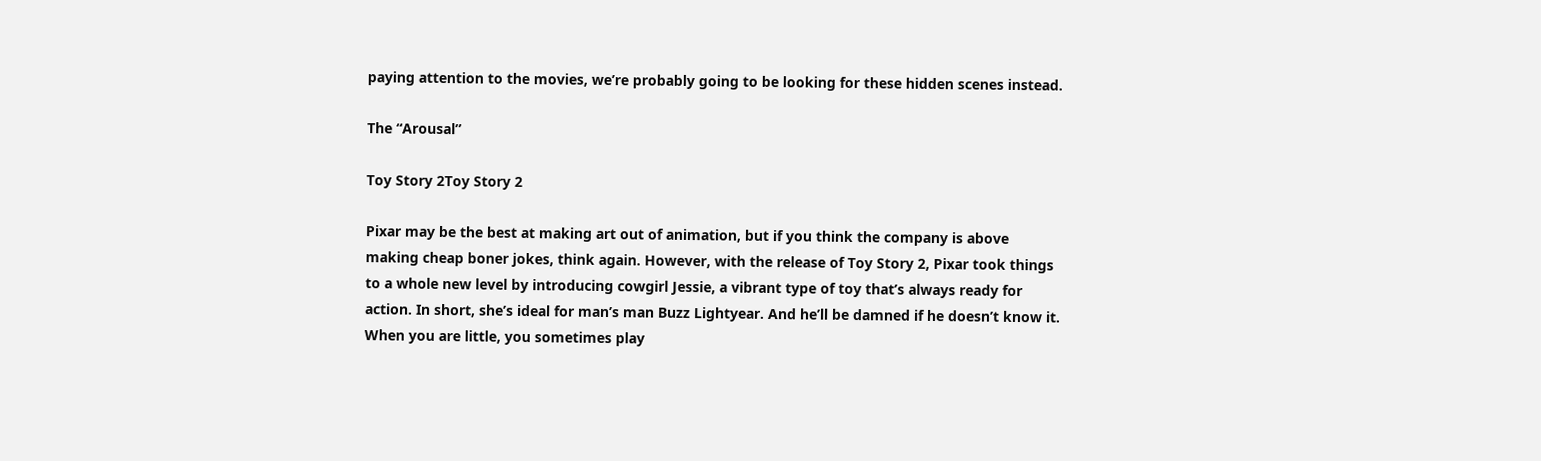paying attention to the movies, we’re probably going to be looking for these hidden scenes instead.

The “Arousal”

Toy Story 2Toy Story 2

Pixar may be the best at making art out of animation, but if you think the company is above making cheap boner jokes, think again. However, with the release of Toy Story 2, Pixar took things to a whole new level by introducing cowgirl Jessie, a vibrant type of toy that’s always ready for action. In short, she’s ideal for man’s man Buzz Lightyear. And he’ll be damned if he doesn’t know it. When you are little, you sometimes play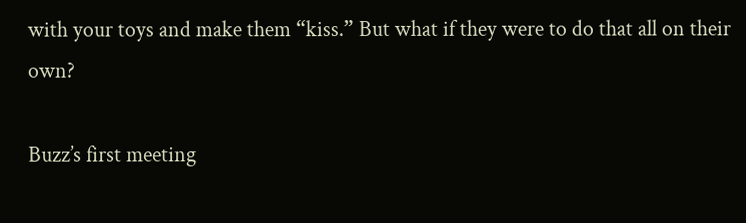with your toys and make them “kiss.” But what if they were to do that all on their own?

Buzz’s first meeting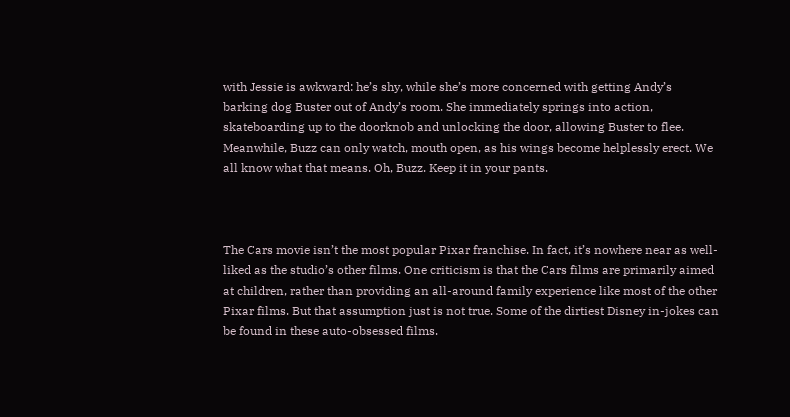with Jessie is awkward: he’s shy, while she’s more concerned with getting Andy’s barking dog Buster out of Andy’s room. She immediately springs into action, skateboarding up to the doorknob and unlocking the door, allowing Buster to flee. Meanwhile, Buzz can only watch, mouth open, as his wings become helplessly erect. We all know what that means. Oh, Buzz. Keep it in your pants.



The Cars movie isn’t the most popular Pixar franchise. In fact, it’s nowhere near as well-liked as the studio’s other films. One criticism is that the Cars films are primarily aimed at children, rather than providing an all-around family experience like most of the other Pixar films. But that assumption just is not true. Some of the dirtiest Disney in-jokes can be found in these auto-obsessed films.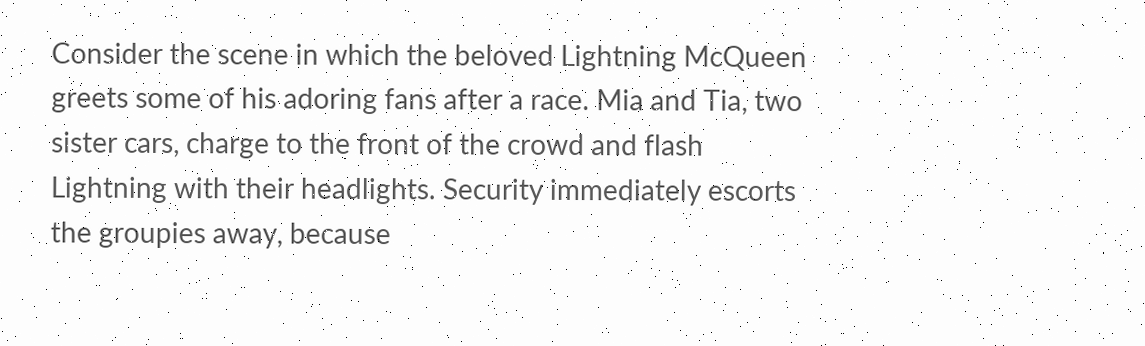Consider the scene in which the beloved Lightning McQueen greets some of his adoring fans after a race. Mia and Tia, two sister cars, charge to the front of the crowd and flash Lightning with their headlights. Security immediately escorts the groupies away, because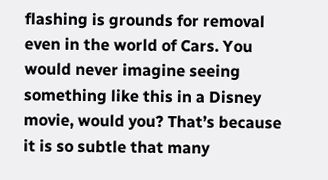flashing is grounds for removal even in the world of Cars. You would never imagine seeing something like this in a Disney movie, would you? That’s because it is so subtle that many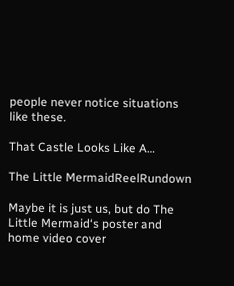people never notice situations like these.

That Castle Looks Like A…

The Little MermaidReelRundown

Maybe it is just us, but do The Little Mermaid‘s poster and home video cover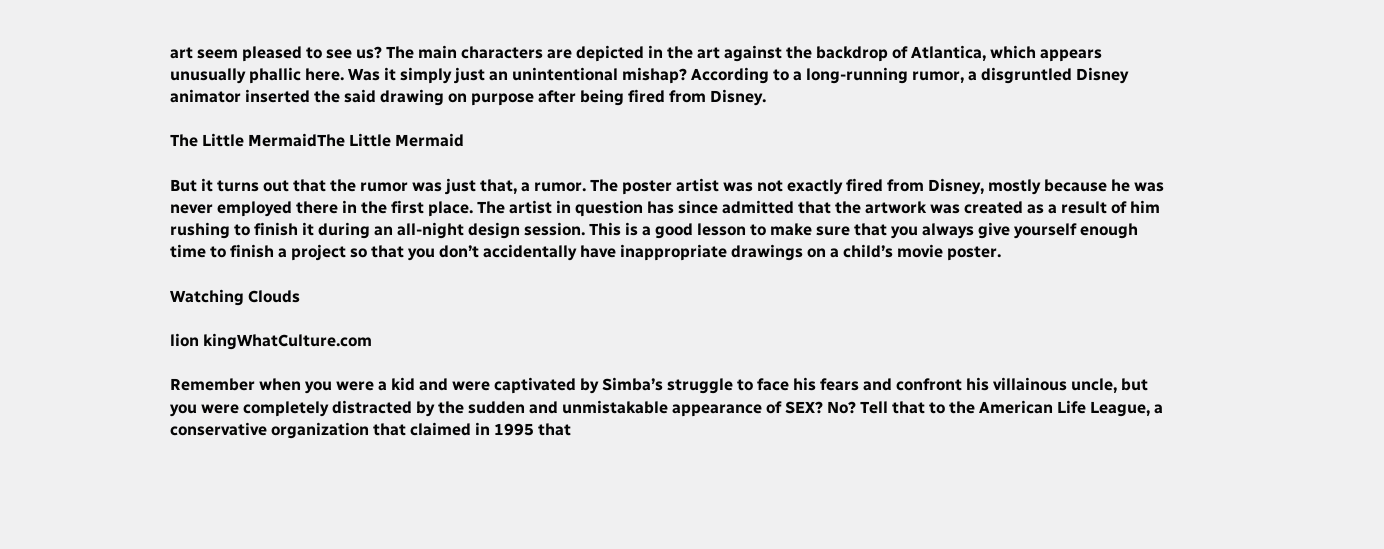art seem pleased to see us? The main characters are depicted in the art against the backdrop of Atlantica, which appears unusually phallic here. Was it simply just an unintentional mishap? According to a long-running rumor, a disgruntled Disney animator inserted the said drawing on purpose after being fired from Disney.

The Little MermaidThe Little Mermaid

But it turns out that the rumor was just that, a rumor. The poster artist was not exactly fired from Disney, mostly because he was never employed there in the first place. The artist in question has since admitted that the artwork was created as a result of him rushing to finish it during an all-night design session. This is a good lesson to make sure that you always give yourself enough time to finish a project so that you don’t accidentally have inappropriate drawings on a child’s movie poster.

Watching Clouds

lion kingWhatCulture.com

Remember when you were a kid and were captivated by Simba’s struggle to face his fears and confront his villainous uncle, but you were completely distracted by the sudden and unmistakable appearance of SEX? No? Tell that to the American Life League, a conservative organization that claimed in 1995 that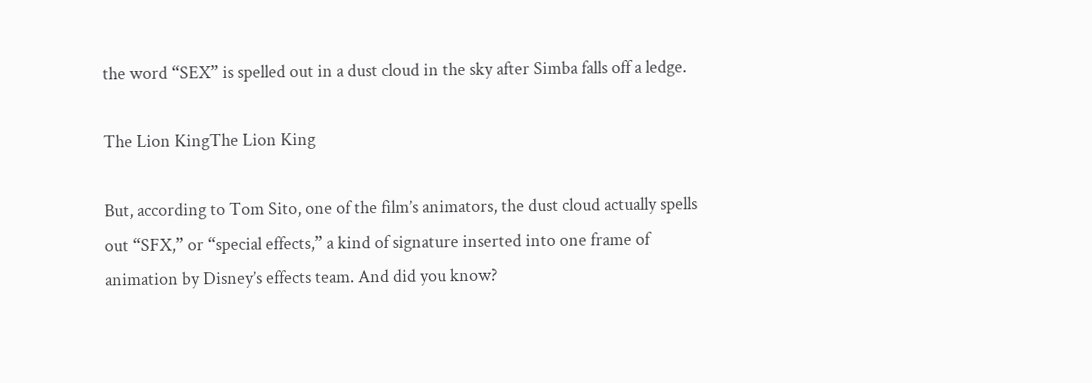the word “SEX” is spelled out in a dust cloud in the sky after Simba falls off a ledge.

The Lion KingThe Lion King

But, according to Tom Sito, one of the film’s animators, the dust cloud actually spells out “SFX,” or “special effects,” a kind of signature inserted into one frame of animation by Disney’s effects team. And did you know?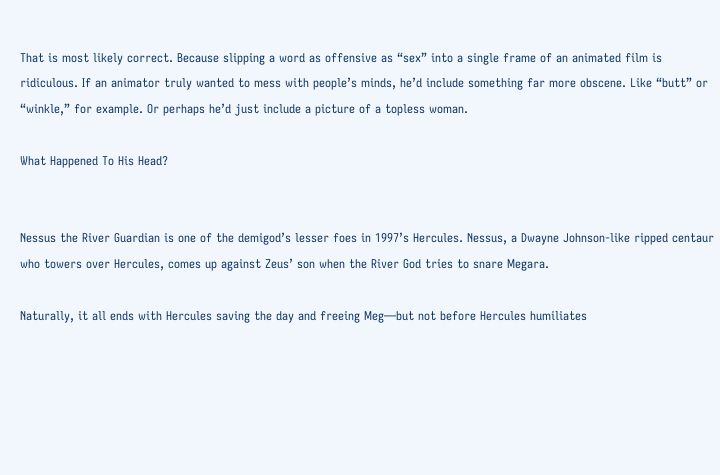That is most likely correct. Because slipping a word as offensive as “sex” into a single frame of an animated film is ridiculous. If an animator truly wanted to mess with people’s minds, he’d include something far more obscene. Like “butt” or “winkle,” for example. Or perhaps he’d just include a picture of a topless woman.

What Happened To His Head?


Nessus the River Guardian is one of the demigod’s lesser foes in 1997’s Hercules. Nessus, a Dwayne Johnson-like ripped centaur who towers over Hercules, comes up against Zeus’ son when the River God tries to snare Megara.

Naturally, it all ends with Hercules saving the day and freeing Meg—but not before Hercules humiliates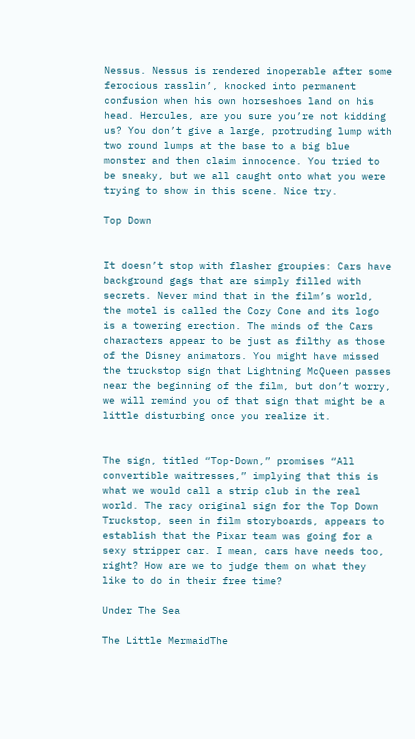Nessus. Nessus is rendered inoperable after some ferocious rasslin’, knocked into permanent confusion when his own horseshoes land on his head. Hercules, are you sure you’re not kidding us? You don’t give a large, protruding lump with two round lumps at the base to a big blue monster and then claim innocence. You tried to be sneaky, but we all caught onto what you were trying to show in this scene. Nice try.

Top Down


It doesn’t stop with flasher groupies: Cars have background gags that are simply filled with secrets. Never mind that in the film’s world, the motel is called the Cozy Cone and its logo is a towering erection. The minds of the Cars characters appear to be just as filthy as those of the Disney animators. You might have missed the truckstop sign that Lightning McQueen passes near the beginning of the film, but don’t worry, we will remind you of that sign that might be a little disturbing once you realize it.


The sign, titled “Top-Down,” promises “All convertible waitresses,” implying that this is what we would call a strip club in the real world. The racy original sign for the Top Down Truckstop, seen in film storyboards, appears to establish that the Pixar team was going for a sexy stripper car. I mean, cars have needs too, right? How are we to judge them on what they like to do in their free time?

Under The Sea

The Little MermaidThe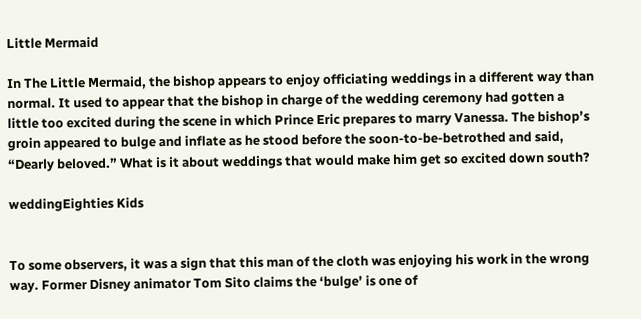Little Mermaid

In The Little Mermaid, the bishop appears to enjoy officiating weddings in a different way than normal. It used to appear that the bishop in charge of the wedding ceremony had gotten a little too excited during the scene in which Prince Eric prepares to marry Vanessa. The bishop’s groin appeared to bulge and inflate as he stood before the soon-to-be-betrothed and said, “Dearly beloved.” What is it about weddings that would make him get so excited down south?

weddingEighties Kids


To some observers, it was a sign that this man of the cloth was enjoying his work in the wrong way. Former Disney animator Tom Sito claims the ‘bulge’ is one of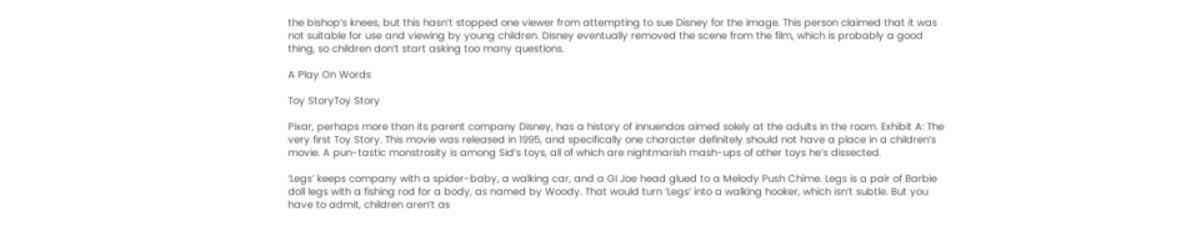the bishop’s knees, but this hasn’t stopped one viewer from attempting to sue Disney for the image. This person claimed that it was not suitable for use and viewing by young children. Disney eventually removed the scene from the film, which is probably a good thing, so children don’t start asking too many questions.

A Play On Words

Toy StoryToy Story

Pixar, perhaps more than its parent company Disney, has a history of innuendos aimed solely at the adults in the room. Exhibit A: The very first Toy Story. This movie was released in 1995, and specifically one character definitely should not have a place in a children’s movie. A pun-tastic monstrosity is among Sid’s toys, all of which are nightmarish mash-ups of other toys he’s dissected.

‘Legs’ keeps company with a spider-baby, a walking car, and a GI Joe head glued to a Melody Push Chime. Legs is a pair of Barbie doll legs with a fishing rod for a body, as named by Woody. That would turn ‘Legs’ into a walking hooker, which isn’t subtle. But you have to admit, children aren’t as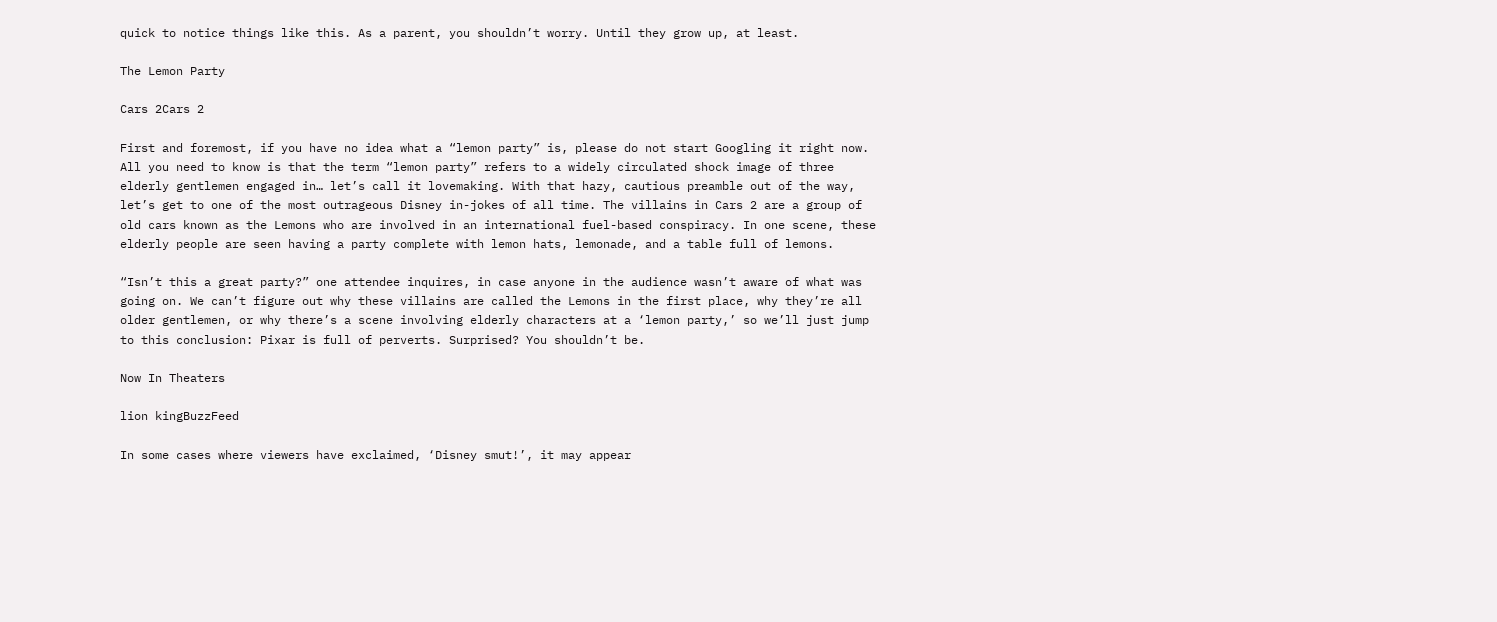quick to notice things like this. As a parent, you shouldn’t worry. Until they grow up, at least.

The Lemon Party

Cars 2Cars 2

First and foremost, if you have no idea what a “lemon party” is, please do not start Googling it right now. All you need to know is that the term “lemon party” refers to a widely circulated shock image of three elderly gentlemen engaged in… let’s call it lovemaking. With that hazy, cautious preamble out of the way, let’s get to one of the most outrageous Disney in-jokes of all time. The villains in Cars 2 are a group of old cars known as the Lemons who are involved in an international fuel-based conspiracy. In one scene, these elderly people are seen having a party complete with lemon hats, lemonade, and a table full of lemons.

“Isn’t this a great party?” one attendee inquires, in case anyone in the audience wasn’t aware of what was going on. We can’t figure out why these villains are called the Lemons in the first place, why they’re all older gentlemen, or why there’s a scene involving elderly characters at a ‘lemon party,’ so we’ll just jump to this conclusion: Pixar is full of perverts. Surprised? You shouldn’t be.

Now In Theaters

lion kingBuzzFeed

In some cases where viewers have exclaimed, ‘Disney smut!’, it may appear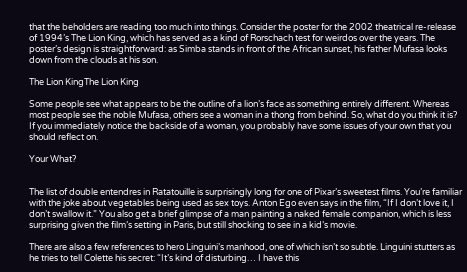that the beholders are reading too much into things. Consider the poster for the 2002 theatrical re-release of 1994’s The Lion King, which has served as a kind of Rorschach test for weirdos over the years. The poster’s design is straightforward: as Simba stands in front of the African sunset, his father Mufasa looks down from the clouds at his son.

The Lion KingThe Lion King

Some people see what appears to be the outline of a lion’s face as something entirely different. Whereas most people see the noble Mufasa, others see a woman in a thong from behind. So, what do you think it is? If you immediately notice the backside of a woman, you probably have some issues of your own that you should reflect on.

Your What?


The list of double entendres in Ratatouille is surprisingly long for one of Pixar’s sweetest films. You’re familiar with the joke about vegetables being used as sex toys. Anton Ego even says in the film, “If I don’t love it, I don’t swallow it.” You also get a brief glimpse of a man painting a naked female companion, which is less surprising given the film’s setting in Paris, but still shocking to see in a kid’s movie.

There are also a few references to hero Linguini’s manhood, one of which isn’t so subtle. Linguini stutters as he tries to tell Colette his secret: “It’s kind of disturbing… I have this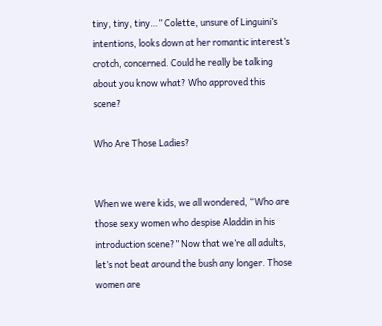tiny, tiny, tiny…” Colette, unsure of Linguini’s intentions, looks down at her romantic interest’s crotch, concerned. Could he really be talking about you know what? Who approved this scene?

Who Are Those Ladies?


When we were kids, we all wondered, “Who are those sexy women who despise Aladdin in his introduction scene?” Now that we’re all adults, let’s not beat around the bush any longer. Those women are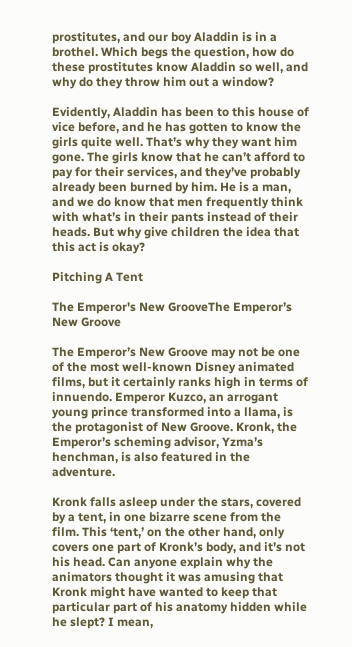prostitutes, and our boy Aladdin is in a brothel. Which begs the question, how do these prostitutes know Aladdin so well, and why do they throw him out a window?

Evidently, Aladdin has been to this house of vice before, and he has gotten to know the girls quite well. That’s why they want him gone. The girls know that he can’t afford to pay for their services, and they’ve probably already been burned by him. He is a man, and we do know that men frequently think with what’s in their pants instead of their heads. But why give children the idea that this act is okay?

Pitching A Tent

The Emperor's New GrooveThe Emperor’s New Groove

The Emperor’s New Groove may not be one of the most well-known Disney animated films, but it certainly ranks high in terms of innuendo. Emperor Kuzco, an arrogant young prince transformed into a llama, is the protagonist of New Groove. Kronk, the Emperor’s scheming advisor, Yzma’s henchman, is also featured in the adventure.

Kronk falls asleep under the stars, covered by a tent, in one bizarre scene from the film. This ‘tent,’ on the other hand, only covers one part of Kronk’s body, and it’s not his head. Can anyone explain why the animators thought it was amusing that Kronk might have wanted to keep that particular part of his anatomy hidden while he slept? I mean,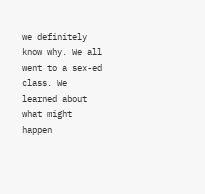we definitely know why. We all went to a sex-ed class. We learned about what might happen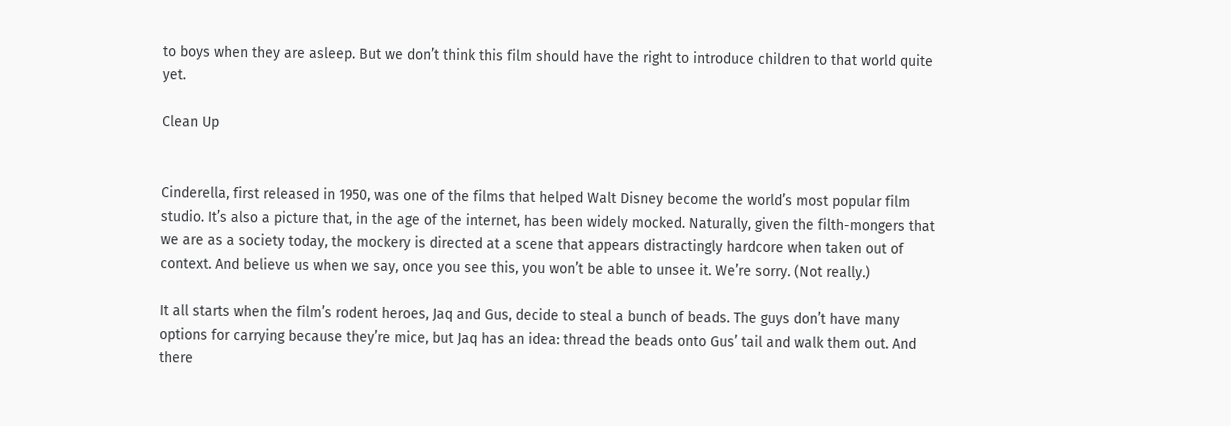to boys when they are asleep. But we don’t think this film should have the right to introduce children to that world quite yet.

Clean Up


Cinderella, first released in 1950, was one of the films that helped Walt Disney become the world’s most popular film studio. It’s also a picture that, in the age of the internet, has been widely mocked. Naturally, given the filth-mongers that we are as a society today, the mockery is directed at a scene that appears distractingly hardcore when taken out of context. And believe us when we say, once you see this, you won’t be able to unsee it. We’re sorry. (Not really.)

It all starts when the film’s rodent heroes, Jaq and Gus, decide to steal a bunch of beads. The guys don’t have many options for carrying because they’re mice, but Jaq has an idea: thread the beads onto Gus’ tail and walk them out. And there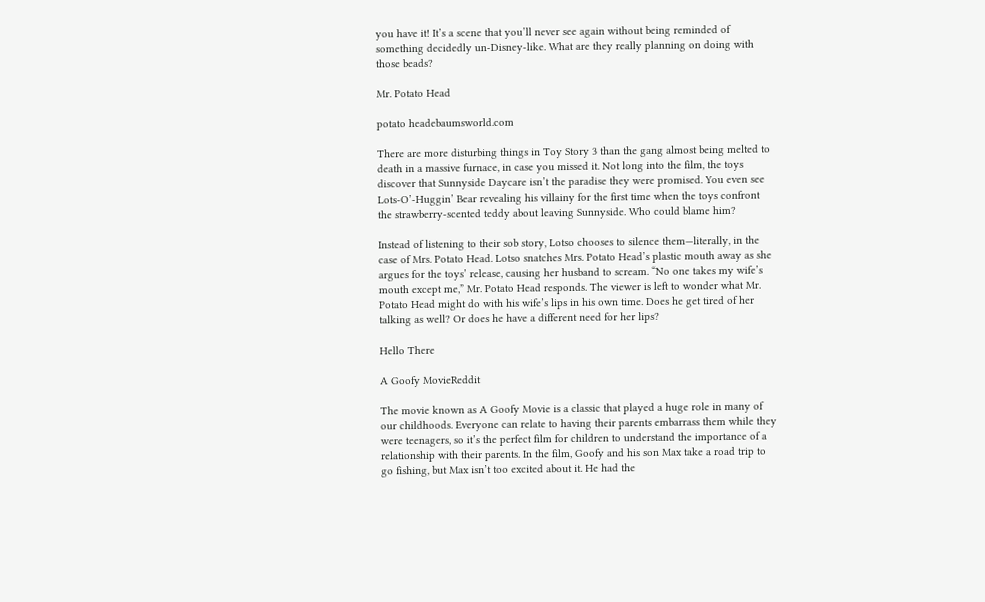you have it! It’s a scene that you’ll never see again without being reminded of something decidedly un-Disney-like. What are they really planning on doing with those beads?

Mr. Potato Head

potato headebaumsworld.com

There are more disturbing things in Toy Story 3 than the gang almost being melted to death in a massive furnace, in case you missed it. Not long into the film, the toys discover that Sunnyside Daycare isn’t the paradise they were promised. You even see Lots-O’-Huggin’ Bear revealing his villainy for the first time when the toys confront the strawberry-scented teddy about leaving Sunnyside. Who could blame him?

Instead of listening to their sob story, Lotso chooses to silence them—literally, in the case of Mrs. Potato Head. Lotso snatches Mrs. Potato Head’s plastic mouth away as she argues for the toys’ release, causing her husband to scream. “No one takes my wife’s mouth except me,” Mr. Potato Head responds. The viewer is left to wonder what Mr. Potato Head might do with his wife’s lips in his own time. Does he get tired of her talking as well? Or does he have a different need for her lips?

Hello There

A Goofy MovieReddit

The movie known as A Goofy Movie is a classic that played a huge role in many of our childhoods. Everyone can relate to having their parents embarrass them while they were teenagers, so it’s the perfect film for children to understand the importance of a relationship with their parents. In the film, Goofy and his son Max take a road trip to go fishing, but Max isn’t too excited about it. He had the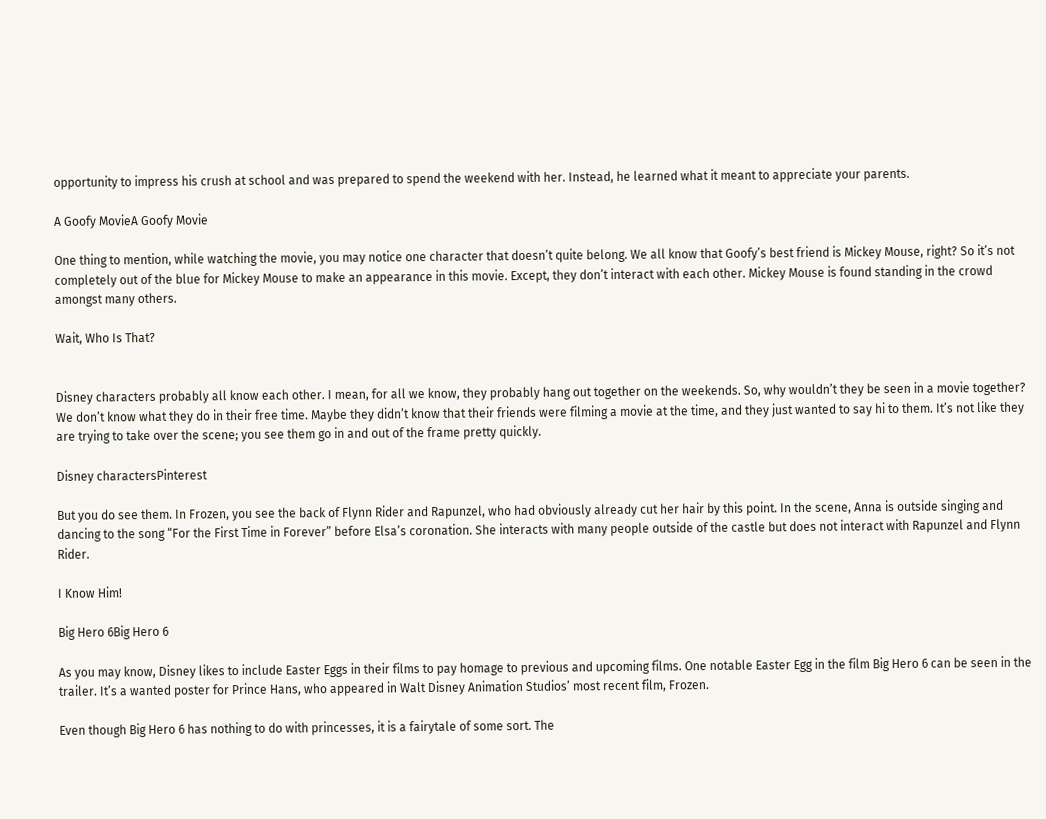opportunity to impress his crush at school and was prepared to spend the weekend with her. Instead, he learned what it meant to appreciate your parents.

A Goofy MovieA Goofy Movie

One thing to mention, while watching the movie, you may notice one character that doesn’t quite belong. We all know that Goofy’s best friend is Mickey Mouse, right? So it’s not completely out of the blue for Mickey Mouse to make an appearance in this movie. Except, they don’t interact with each other. Mickey Mouse is found standing in the crowd amongst many others.

Wait, Who Is That?


Disney characters probably all know each other. I mean, for all we know, they probably hang out together on the weekends. So, why wouldn’t they be seen in a movie together? We don’t know what they do in their free time. Maybe they didn’t know that their friends were filming a movie at the time, and they just wanted to say hi to them. It’s not like they are trying to take over the scene; you see them go in and out of the frame pretty quickly.

Disney charactersPinterest

But you do see them. In Frozen, you see the back of Flynn Rider and Rapunzel, who had obviously already cut her hair by this point. In the scene, Anna is outside singing and dancing to the song “For the First Time in Forever” before Elsa’s coronation. She interacts with many people outside of the castle but does not interact with Rapunzel and Flynn Rider.

I Know Him!

Big Hero 6Big Hero 6

As you may know, Disney likes to include Easter Eggs in their films to pay homage to previous and upcoming films. One notable Easter Egg in the film Big Hero 6 can be seen in the trailer. It’s a wanted poster for Prince Hans, who appeared in Walt Disney Animation Studios’ most recent film, Frozen.

Even though Big Hero 6 has nothing to do with princesses, it is a fairytale of some sort. The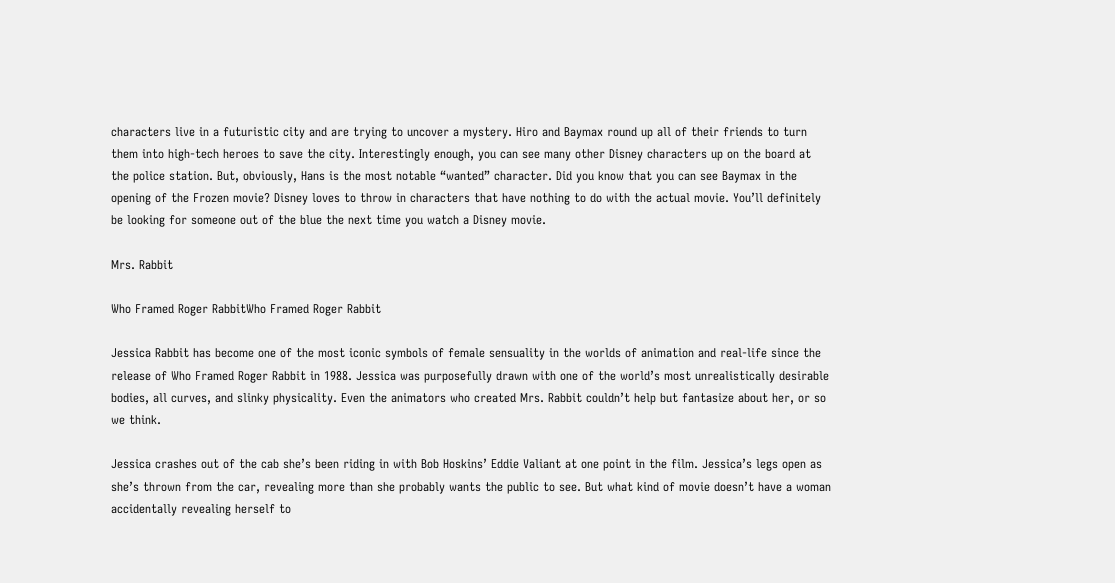characters live in a futuristic city and are trying to uncover a mystery. Hiro and Baymax round up all of their friends to turn them into high-tech heroes to save the city. Interestingly enough, you can see many other Disney characters up on the board at the police station. But, obviously, Hans is the most notable “wanted” character. Did you know that you can see Baymax in the opening of the Frozen movie? Disney loves to throw in characters that have nothing to do with the actual movie. You’ll definitely be looking for someone out of the blue the next time you watch a Disney movie.

Mrs. Rabbit

Who Framed Roger RabbitWho Framed Roger Rabbit

Jessica Rabbit has become one of the most iconic symbols of female sensuality in the worlds of animation and real-life since the release of Who Framed Roger Rabbit in 1988. Jessica was purposefully drawn with one of the world’s most unrealistically desirable bodies, all curves, and slinky physicality. Even the animators who created Mrs. Rabbit couldn’t help but fantasize about her, or so we think.

Jessica crashes out of the cab she’s been riding in with Bob Hoskins’ Eddie Valiant at one point in the film. Jessica’s legs open as she’s thrown from the car, revealing more than she probably wants the public to see. But what kind of movie doesn’t have a woman accidentally revealing herself to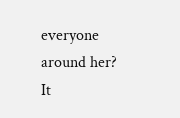everyone around her? It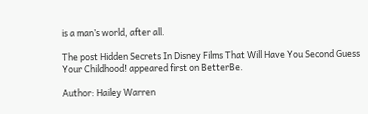is a man’s world, after all.

The post Hidden Secrets In Disney Films That Will Have You Second Guess Your Childhood! appeared first on BetterBe.

Author: Hailey Warren